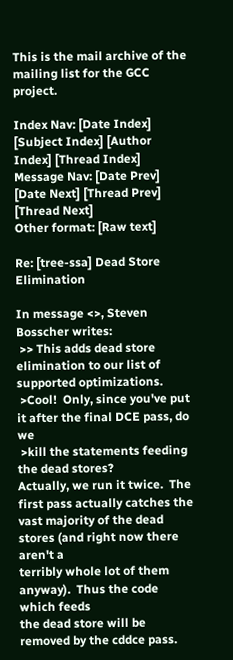This is the mail archive of the mailing list for the GCC project.

Index Nav: [Date Index] [Subject Index] [Author Index] [Thread Index]
Message Nav: [Date Prev] [Date Next] [Thread Prev] [Thread Next]
Other format: [Raw text]

Re: [tree-ssa] Dead Store Elimination

In message <>, Steven Bosscher writes:
 >> This adds dead store elimination to our list of supported optimizations.
 >Cool!  Only, since you've put it after the final DCE pass, do we
 >kill the statements feeding the dead stores?
Actually, we run it twice.  The first pass actually catches the
vast majority of the dead stores (and right now there aren't a
terribly whole lot of them anyway).  Thus the code which feeds
the dead store will be removed by the cddce pass.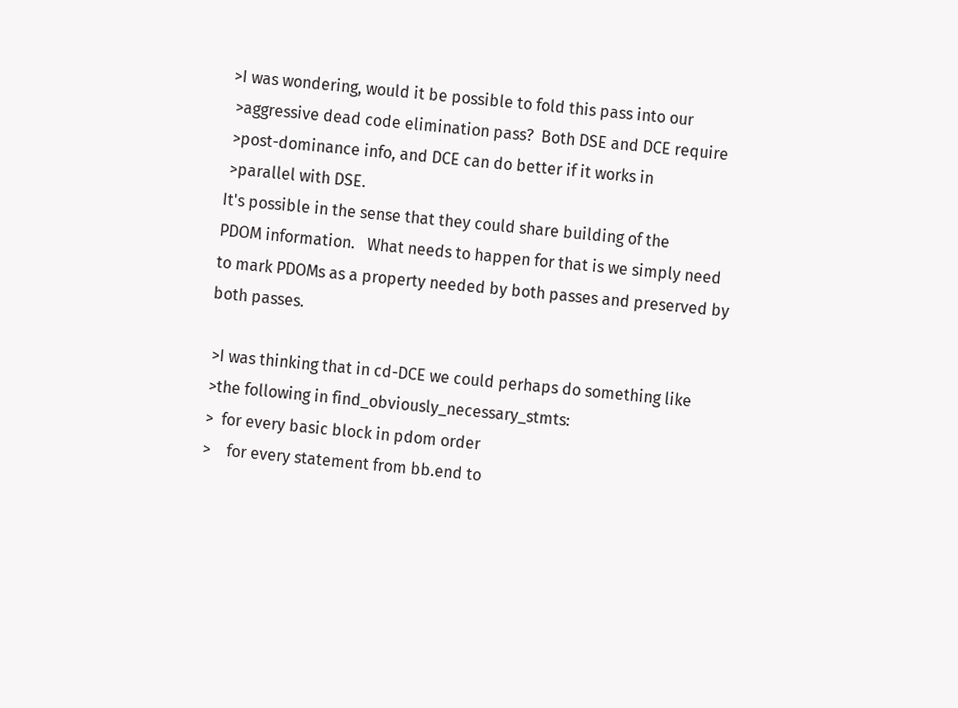>I was wondering, would it be possible to fold this pass into our
 >aggressive dead code elimination pass?  Both DSE and DCE require
 >post-dominance info, and DCE can do better if it works in
 >parallel with DSE.
It's possible in the sense that they could share building of the
PDOM information.   What needs to happen for that is we simply need
to mark PDOMs as a property needed by both passes and preserved by
both passes.

 >I was thinking that in cd-DCE we could perhaps do something like
 >the following in find_obviously_necessary_stmts:
 >  for every basic block in pdom order
 >    for every statement from bb.end to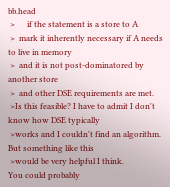bb.head
 >      if the statement is a store to A
 >  mark it inherently necessary if A needs to live in memory
 >  and it is not post-dominatored by another store
 >  and other DSE requirements are met.
 >Is this feasible? I have to admit I don't know how DSE typically
 >works and I couldn't find an algorithm.  But something like this
 >would be very helpful I think.
You could probably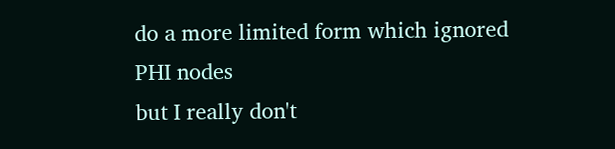do a more limited form which ignored PHI nodes
but I really don't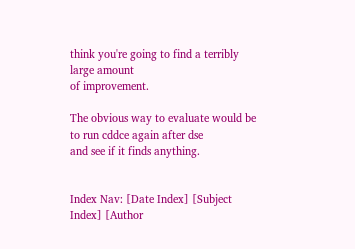think you're going to find a terribly large amount
of improvement.

The obvious way to evaluate would be to run cddce again after dse
and see if it finds anything.


Index Nav: [Date Index] [Subject Index] [Author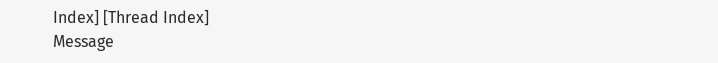Index] [Thread Index]
Message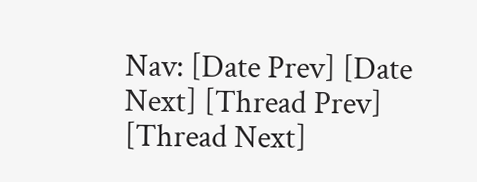Nav: [Date Prev] [Date Next] [Thread Prev] [Thread Next]